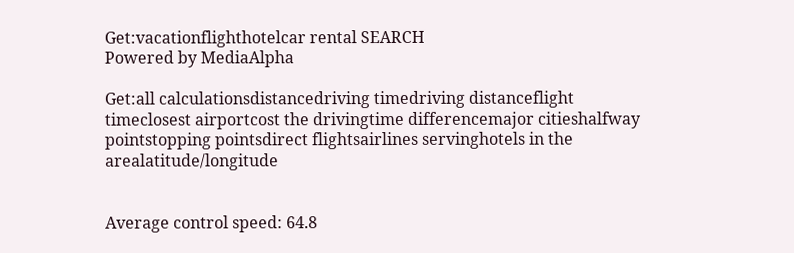Get:vacationflighthotelcar rental SEARCH
Powered by MediaAlpha

Get:all calculationsdistancedriving timedriving distanceflight timeclosest airportcost the drivingtime differencemajor citieshalfway pointstopping pointsdirect flightsairlines servinghotels in the arealatitude/longitude


Average control speed: 64.8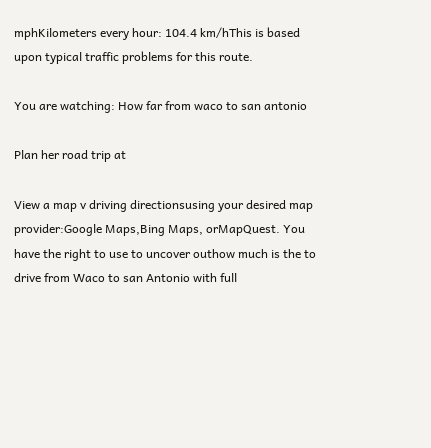mphKilometers every hour: 104.4 km/hThis is based upon typical traffic problems for this route.

You are watching: How far from waco to san antonio

Plan her road trip at

View a map v driving directionsusing your desired map provider:Google Maps,Bing Maps, orMapQuest. You have the right to use to uncover outhow much is the to drive from Waco to san Antonio with full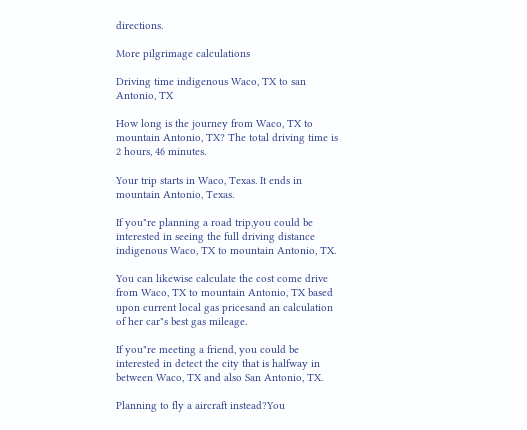directions.

More pilgrimage calculations

Driving time indigenous Waco, TX to san Antonio, TX

How long is the journey from Waco, TX to mountain Antonio, TX? The total driving time is 2 hours, 46 minutes.

Your trip starts in Waco, Texas. It ends in mountain Antonio, Texas.

If you"re planning a road trip,you could be interested in seeing the full driving distance indigenous Waco, TX to mountain Antonio, TX.

You can likewise calculate the cost come drive from Waco, TX to mountain Antonio, TX based upon current local gas pricesand an calculation of her car"s best gas mileage.

If you"re meeting a friend, you could be interested in detect the city that is halfway in between Waco, TX and also San Antonio, TX.

Planning to fly a aircraft instead?You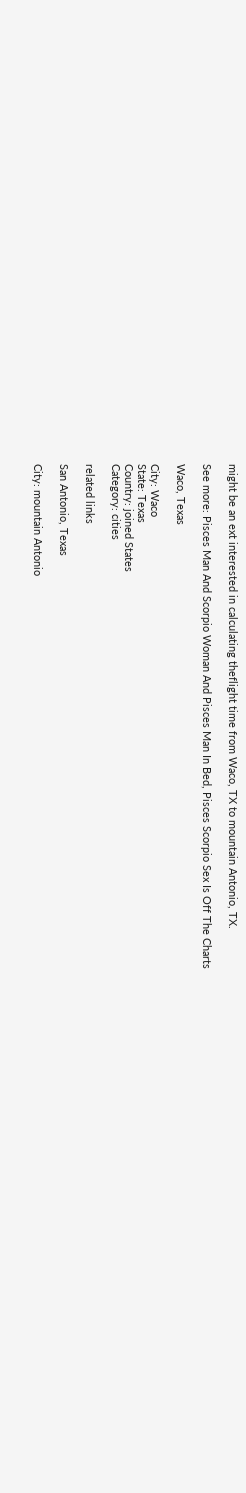might be an ext interested in calculating theflight time from Waco, TX to mountain Antonio, TX.

See more: Pisces Man And Scorpio Woman And Pisces Man In Bed, Pisces Scorpio Sex Is Off The Charts

Waco, Texas

City: Waco
State: Texas
Country: joined States
Category: cities

related links

San Antonio, Texas

City: mountain Antonio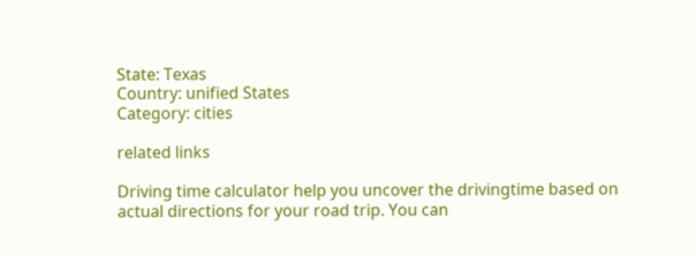State: Texas
Country: unified States
Category: cities

related links

Driving time calculator help you uncover the drivingtime based on actual directions for your road trip. You can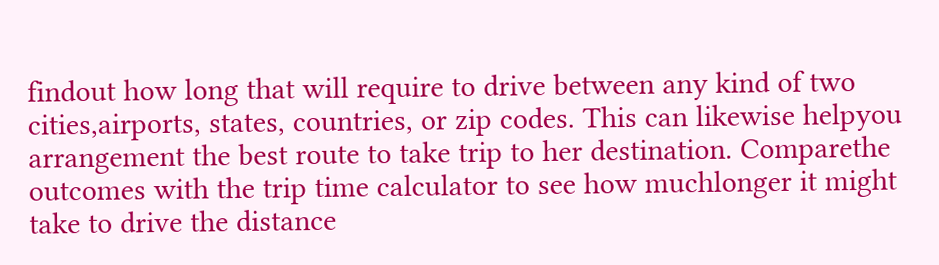findout how long that will require to drive between any kind of two cities,airports, states, countries, or zip codes. This can likewise helpyou arrangement the best route to take trip to her destination. Comparethe outcomes with the trip time calculator to see how muchlonger it might take to drive the distance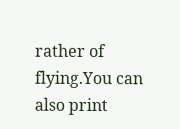rather of flying.You can also print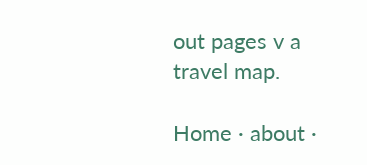out pages v a travel map.

Home · about ·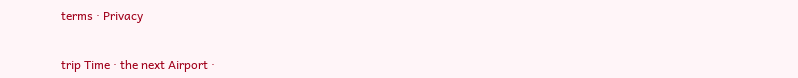terms · Privacy


trip Time · the next Airport ·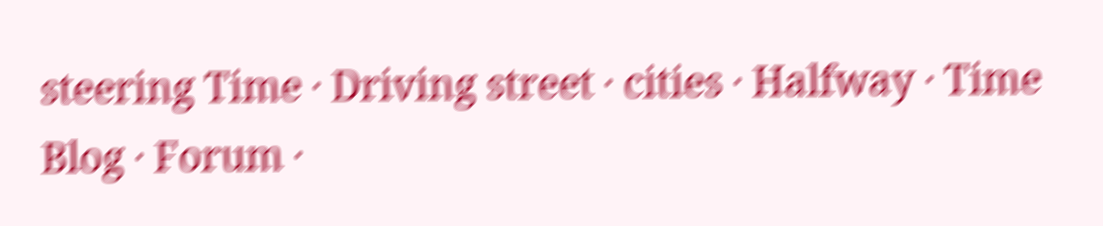steering Time · Driving street · cities · Halfway · Time
Blog · Forum ·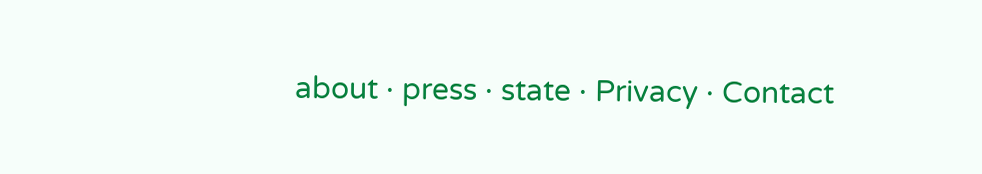about · press · state · Privacy · Contact